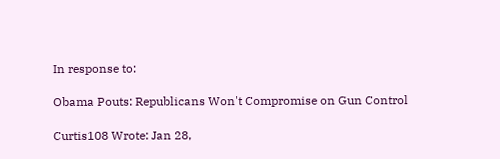In response to:

Obama Pouts: Republicans Won't Compromise on Gun Control

Curtis108 Wrote: Jan 28,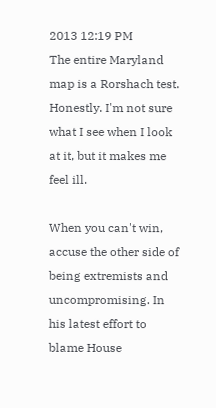2013 12:19 PM
The entire Maryland map is a Rorshach test. Honestly. I'm not sure what I see when I look at it, but it makes me feel ill.

When you can't win, accuse the other side of being extremists and uncompromising. In his latest effort to blame House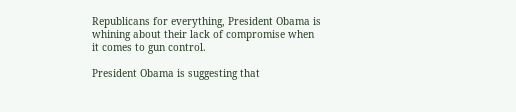Republicans for everything, President Obama is whining about their lack of compromise when it comes to gun control.

President Obama is suggesting that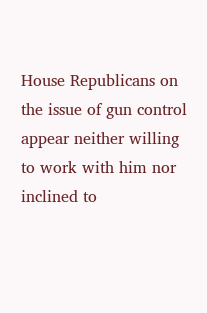House Republicans on the issue of gun control appear neither willing to work with him nor inclined to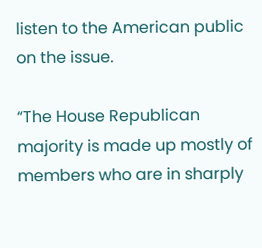listen to the American public on the issue.

“The House Republican majority is made up mostly of members who are in sharply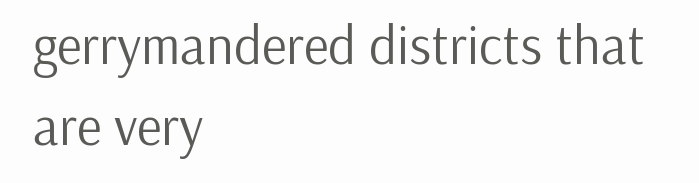gerrymandered districts that are very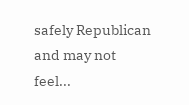safely Republican and may not feel...